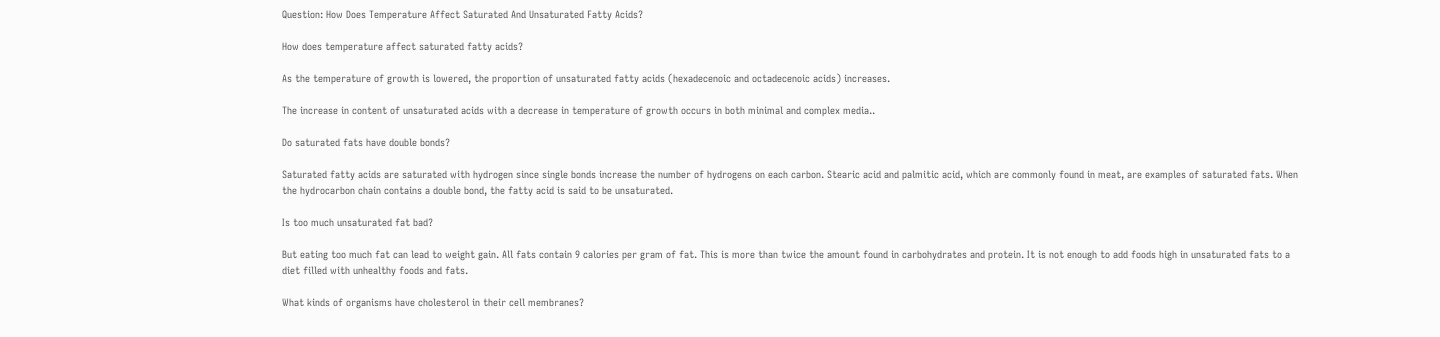Question: How Does Temperature Affect Saturated And Unsaturated Fatty Acids?

How does temperature affect saturated fatty acids?

As the temperature of growth is lowered, the proportion of unsaturated fatty acids (hexadecenoic and octadecenoic acids) increases.

The increase in content of unsaturated acids with a decrease in temperature of growth occurs in both minimal and complex media..

Do saturated fats have double bonds?

Saturated fatty acids are saturated with hydrogen since single bonds increase the number of hydrogens on each carbon. Stearic acid and palmitic acid, which are commonly found in meat, are examples of saturated fats. When the hydrocarbon chain contains a double bond, the fatty acid is said to be unsaturated.

Is too much unsaturated fat bad?

But eating too much fat can lead to weight gain. All fats contain 9 calories per gram of fat. This is more than twice the amount found in carbohydrates and protein. It is not enough to add foods high in unsaturated fats to a diet filled with unhealthy foods and fats.

What kinds of organisms have cholesterol in their cell membranes?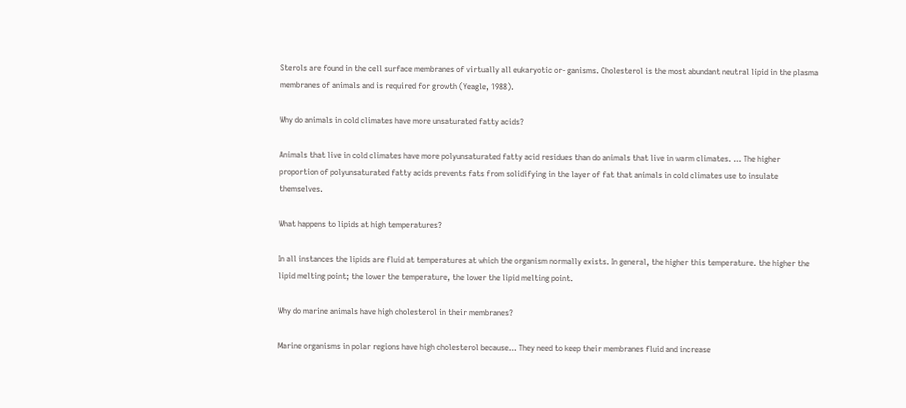Sterols are found in the cell surface membranes of virtually all eukaryotic or- ganisms. Cholesterol is the most abundant neutral lipid in the plasma membranes of animals and is required for growth (Yeagle, 1988).

Why do animals in cold climates have more unsaturated fatty acids?

Animals that live in cold climates have more polyunsaturated fatty acid residues than do animals that live in warm climates. … The higher proportion of polyunsaturated fatty acids prevents fats from solidifying in the layer of fat that animals in cold climates use to insulate themselves.

What happens to lipids at high temperatures?

In all instances the lipids are fluid at temperatures at which the organism normally exists. In general, the higher this temperature. the higher the lipid melting point; the lower the temperature, the lower the lipid melting point.

Why do marine animals have high cholesterol in their membranes?

Marine organisms in polar regions have high cholesterol because… They need to keep their membranes fluid and increase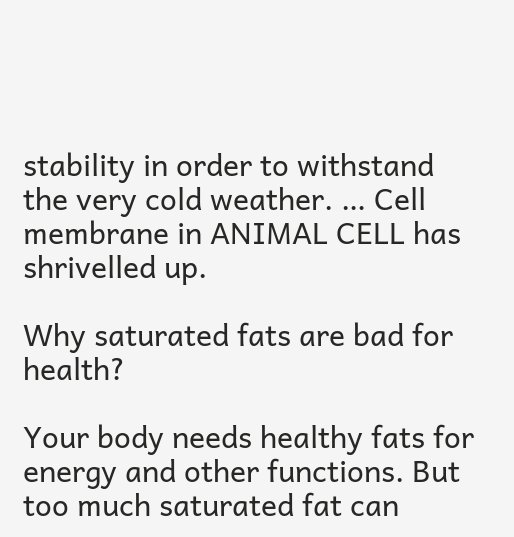stability in order to withstand the very cold weather. … Cell membrane in ANIMAL CELL has shrivelled up.

Why saturated fats are bad for health?

Your body needs healthy fats for energy and other functions. But too much saturated fat can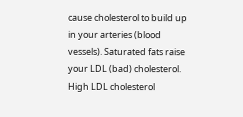cause cholesterol to build up in your arteries (blood vessels). Saturated fats raise your LDL (bad) cholesterol. High LDL cholesterol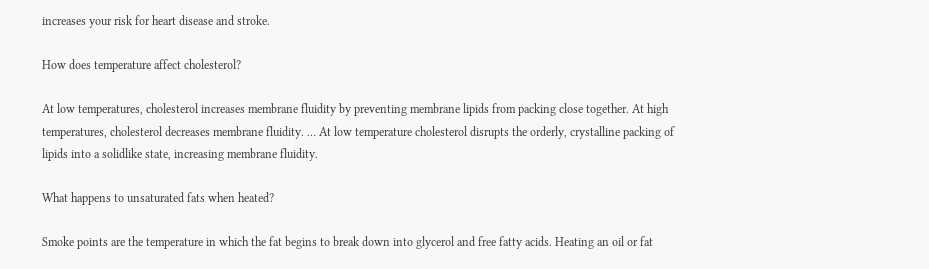increases your risk for heart disease and stroke.

How does temperature affect cholesterol?

At low temperatures, cholesterol increases membrane fluidity by preventing membrane lipids from packing close together. At high temperatures, cholesterol decreases membrane fluidity. … At low temperature cholesterol disrupts the orderly, crystalline packing of lipids into a solidlike state, increasing membrane fluidity.

What happens to unsaturated fats when heated?

Smoke points are the temperature in which the fat begins to break down into glycerol and free fatty acids. Heating an oil or fat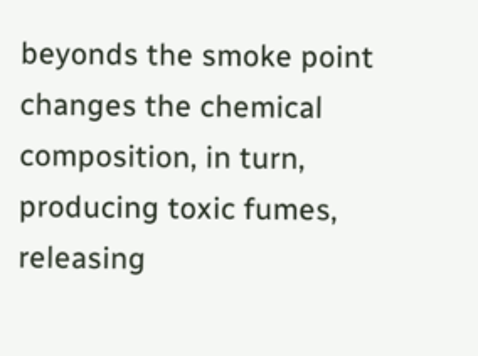beyonds the smoke point changes the chemical composition, in turn, producing toxic fumes, releasing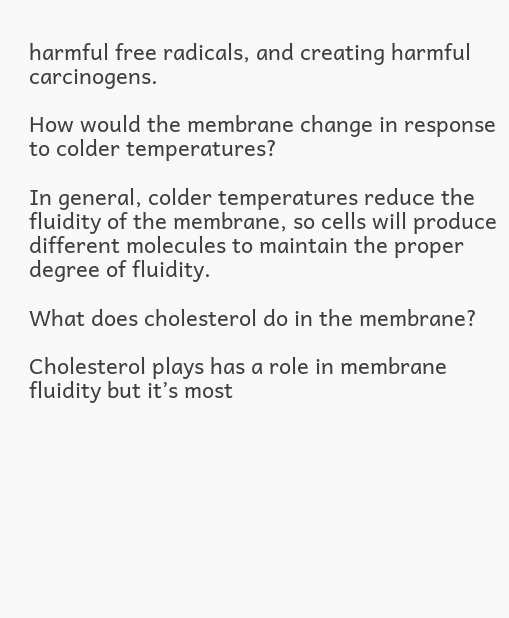harmful free radicals, and creating harmful carcinogens.

How would the membrane change in response to colder temperatures?

In general, colder temperatures reduce the fluidity of the membrane, so cells will produce different molecules to maintain the proper degree of fluidity.

What does cholesterol do in the membrane?

Cholesterol plays has a role in membrane fluidity but it’s most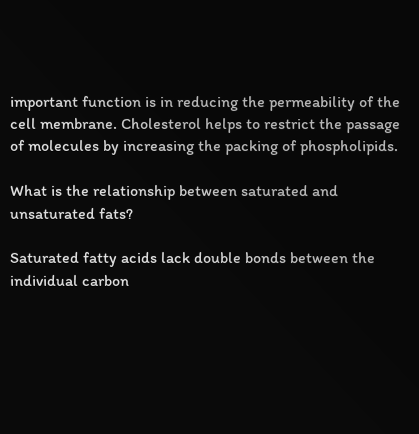important function is in reducing the permeability of the cell membrane. Cholesterol helps to restrict the passage of molecules by increasing the packing of phospholipids.

What is the relationship between saturated and unsaturated fats?

Saturated fatty acids lack double bonds between the individual carbon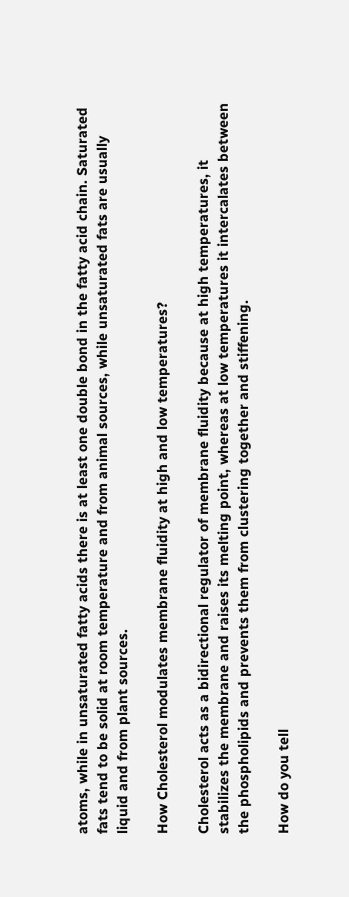atoms, while in unsaturated fatty acids there is at least one double bond in the fatty acid chain. Saturated fats tend to be solid at room temperature and from animal sources, while unsaturated fats are usually liquid and from plant sources.

How Cholesterol modulates membrane fluidity at high and low temperatures?

Cholesterol acts as a bidirectional regulator of membrane fluidity because at high temperatures, it stabilizes the membrane and raises its melting point, whereas at low temperatures it intercalates between the phospholipids and prevents them from clustering together and stiffening.

How do you tell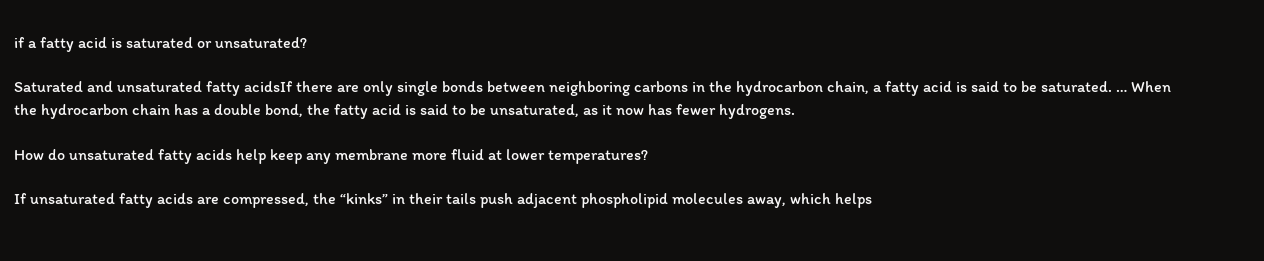if a fatty acid is saturated or unsaturated?

Saturated and unsaturated fatty acidsIf there are only single bonds between neighboring carbons in the hydrocarbon chain, a fatty acid is said to be saturated. … When the hydrocarbon chain has a double bond, the fatty acid is said to be unsaturated, as it now has fewer hydrogens.

How do unsaturated fatty acids help keep any membrane more fluid at lower temperatures?

If unsaturated fatty acids are compressed, the “kinks” in their tails push adjacent phospholipid molecules away, which helps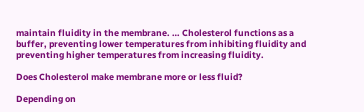maintain fluidity in the membrane. … Cholesterol functions as a buffer, preventing lower temperatures from inhibiting fluidity and preventing higher temperatures from increasing fluidity.

Does Cholesterol make membrane more or less fluid?

Depending on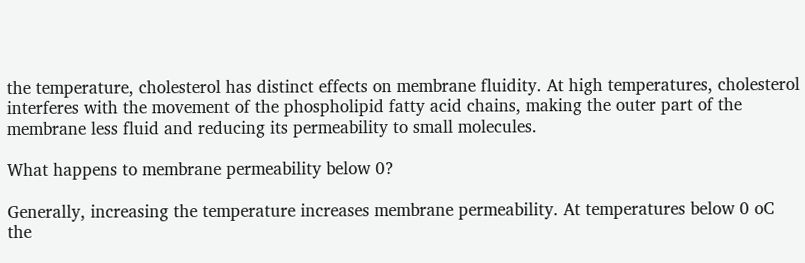the temperature, cholesterol has distinct effects on membrane fluidity. At high temperatures, cholesterol interferes with the movement of the phospholipid fatty acid chains, making the outer part of the membrane less fluid and reducing its permeability to small molecules.

What happens to membrane permeability below 0?

Generally, increasing the temperature increases membrane permeability. At temperatures below 0 oC the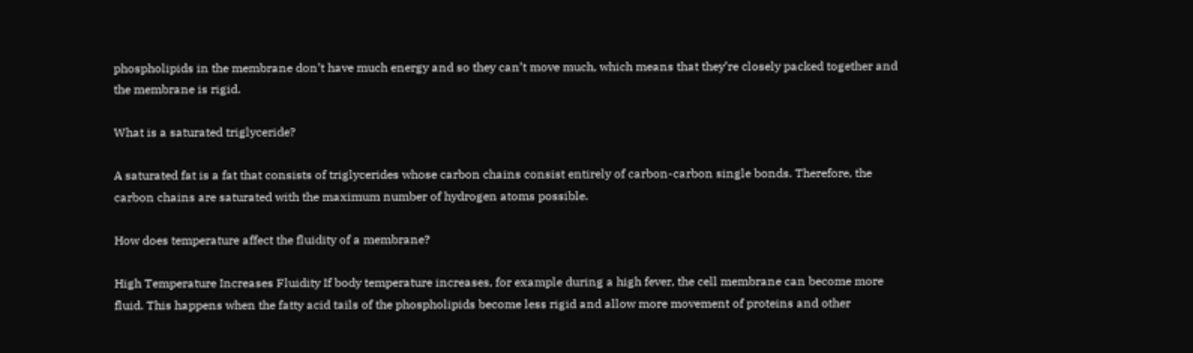phospholipids in the membrane don’t have much energy and so they can’t move much, which means that they’re closely packed together and the membrane is rigid.

What is a saturated triglyceride?

A saturated fat is a fat that consists of triglycerides whose carbon chains consist entirely of carbon-carbon single bonds. Therefore, the carbon chains are saturated with the maximum number of hydrogen atoms possible.

How does temperature affect the fluidity of a membrane?

High Temperature Increases Fluidity If body temperature increases, for example during a high fever, the cell membrane can become more fluid. This happens when the fatty acid tails of the phospholipids become less rigid and allow more movement of proteins and other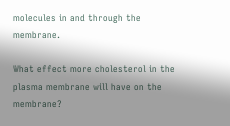molecules in and through the membrane.

What effect more cholesterol in the plasma membrane will have on the membrane?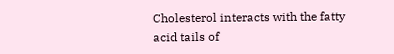Cholesterol interacts with the fatty acid tails of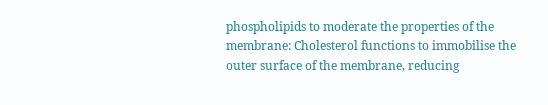phospholipids to moderate the properties of the membrane: Cholesterol functions to immobilise the outer surface of the membrane, reducing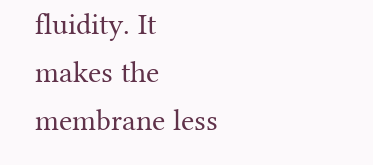fluidity. It makes the membrane less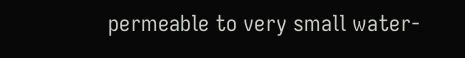permeable to very small water-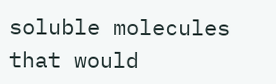soluble molecules that would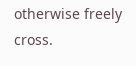otherwise freely cross.